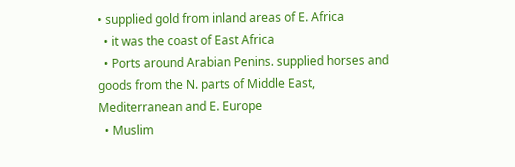• supplied gold from inland areas of E. Africa
  • it was the coast of East Africa
  • Ports around Arabian Penins. supplied horses and goods from the N. parts of Middle East, Mediterranean and E. Europe
  • Muslim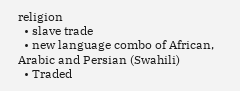religion
  • slave trade
  • new language combo of African, Arabic and Persian (Swahili)
  • Traded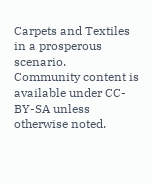Carpets and Textiles in a prosperous scenario.
Community content is available under CC-BY-SA unless otherwise noted.